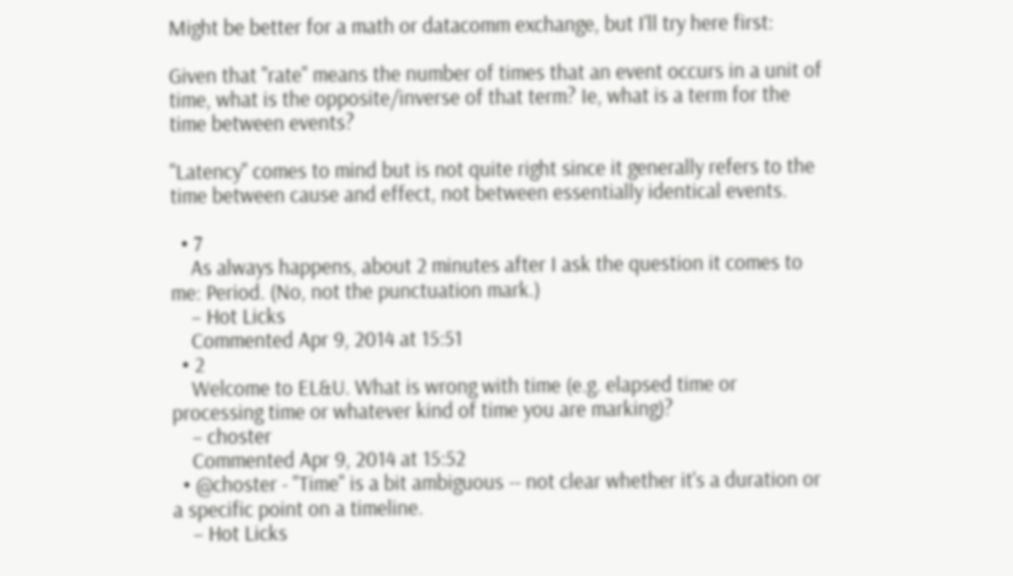Might be better for a math or datacomm exchange, but I'll try here first:

Given that "rate" means the number of times that an event occurs in a unit of time, what is the opposite/inverse of that term? Ie, what is a term for the time between events?

"Latency" comes to mind but is not quite right since it generally refers to the time between cause and effect, not between essentially identical events.

  • 7
    As always happens, about 2 minutes after I ask the question it comes to me: Period. (No, not the punctuation mark.)
    – Hot Licks
    Commented Apr 9, 2014 at 15:51
  • 2
    Welcome to EL&U. What is wrong with time (e.g. elapsed time or processing time or whatever kind of time you are marking)?
    – choster
    Commented Apr 9, 2014 at 15:52
  • @choster - "Time" is a bit ambiguous -- not clear whether it's a duration or a specific point on a timeline.
    – Hot Licks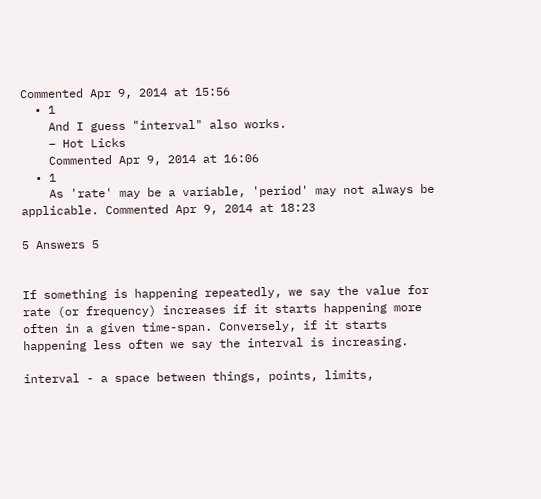Commented Apr 9, 2014 at 15:56
  • 1
    And I guess "interval" also works.
    – Hot Licks
    Commented Apr 9, 2014 at 16:06
  • 1
    As 'rate' may be a variable, 'period' may not always be applicable. Commented Apr 9, 2014 at 18:23

5 Answers 5


If something is happening repeatedly, we say the value for rate (or frequency) increases if it starts happening more often in a given time-span. Conversely, if it starts happening less often we say the interval is increasing.

interval - a space between things, points, limits,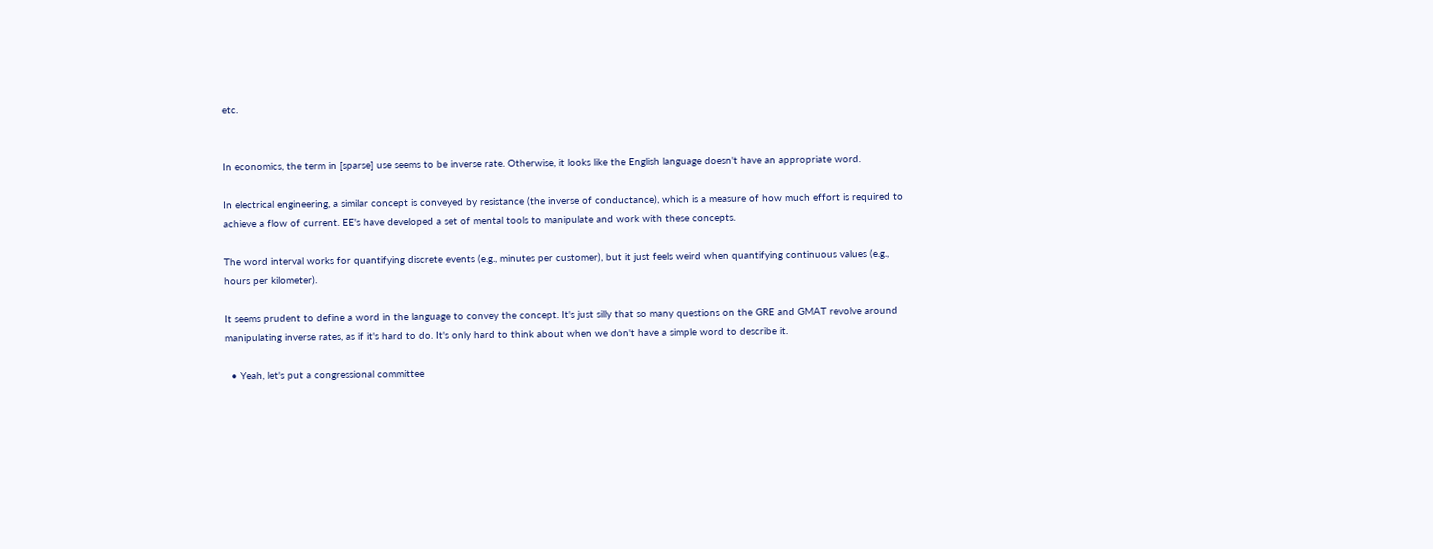etc.


In economics, the term in [sparse] use seems to be inverse rate. Otherwise, it looks like the English language doesn't have an appropriate word.

In electrical engineering, a similar concept is conveyed by resistance (the inverse of conductance), which is a measure of how much effort is required to achieve a flow of current. EE's have developed a set of mental tools to manipulate and work with these concepts.

The word interval works for quantifying discrete events (e.g., minutes per customer), but it just feels weird when quantifying continuous values (e.g., hours per kilometer).

It seems prudent to define a word in the language to convey the concept. It's just silly that so many questions on the GRE and GMAT revolve around manipulating inverse rates, as if it's hard to do. It's only hard to think about when we don't have a simple word to describe it.

  • Yeah, let's put a congressional committee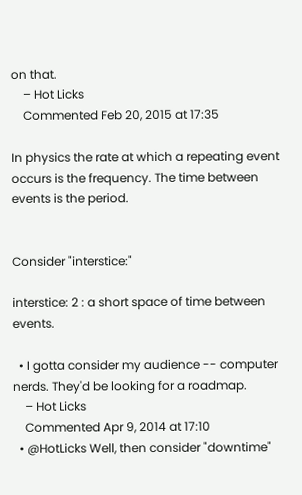on that.
    – Hot Licks
    Commented Feb 20, 2015 at 17:35

In physics the rate at which a repeating event occurs is the frequency. The time between events is the period.


Consider "interstice:"

interstice: 2 : a short space of time between events.

  • I gotta consider my audience -- computer nerds. They'd be looking for a roadmap.
    – Hot Licks
    Commented Apr 9, 2014 at 17:10
  • @HotLicks Well, then consider "downtime"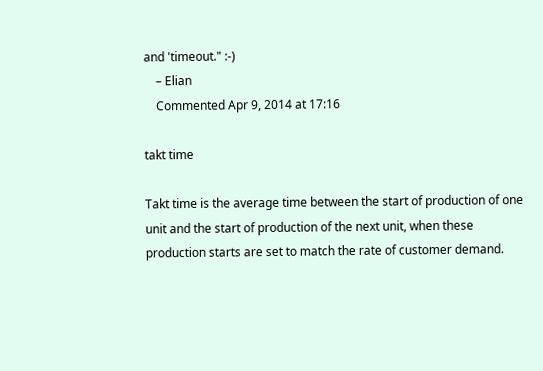and 'timeout." :-)
    – Elian
    Commented Apr 9, 2014 at 17:16

takt time

Takt time is the average time between the start of production of one unit and the start of production of the next unit, when these production starts are set to match the rate of customer demand.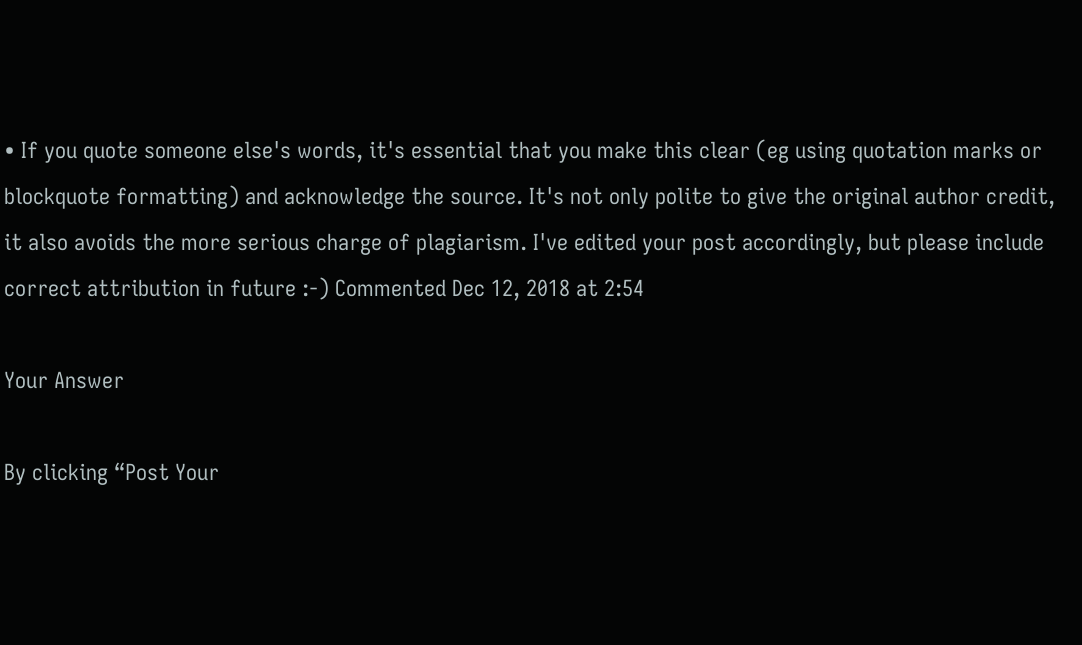• If you quote someone else's words, it's essential that you make this clear (eg using quotation marks or blockquote formatting) and acknowledge the source. It's not only polite to give the original author credit, it also avoids the more serious charge of plagiarism. I've edited your post accordingly, but please include correct attribution in future :-) Commented Dec 12, 2018 at 2:54

Your Answer

By clicking “Post Your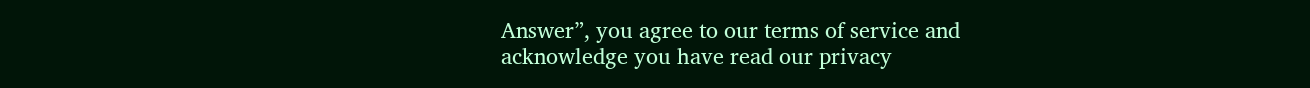Answer”, you agree to our terms of service and acknowledge you have read our privacy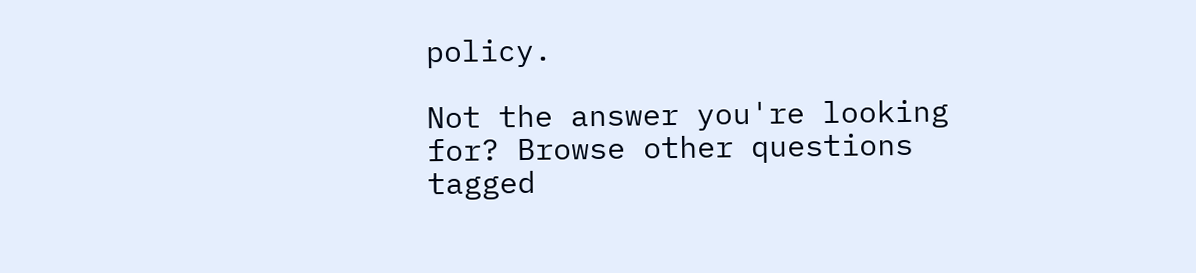policy.

Not the answer you're looking for? Browse other questions tagged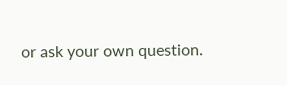or ask your own question.